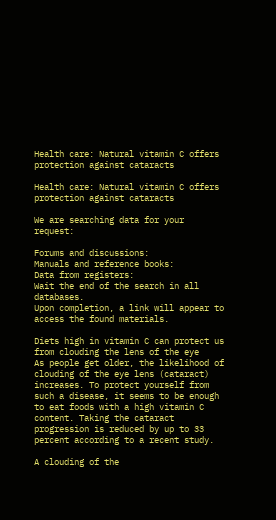Health care: Natural vitamin C offers protection against cataracts

Health care: Natural vitamin C offers protection against cataracts

We are searching data for your request:

Forums and discussions:
Manuals and reference books:
Data from registers:
Wait the end of the search in all databases.
Upon completion, a link will appear to access the found materials.

Diets high in vitamin C can protect us from clouding the lens of the eye
As people get older, the likelihood of clouding of the eye lens (cataract) increases. To protect yourself from such a disease, it seems to be enough to eat foods with a high vitamin C content. Taking the cataract progression is reduced by up to 33 percent according to a recent study.

A clouding of the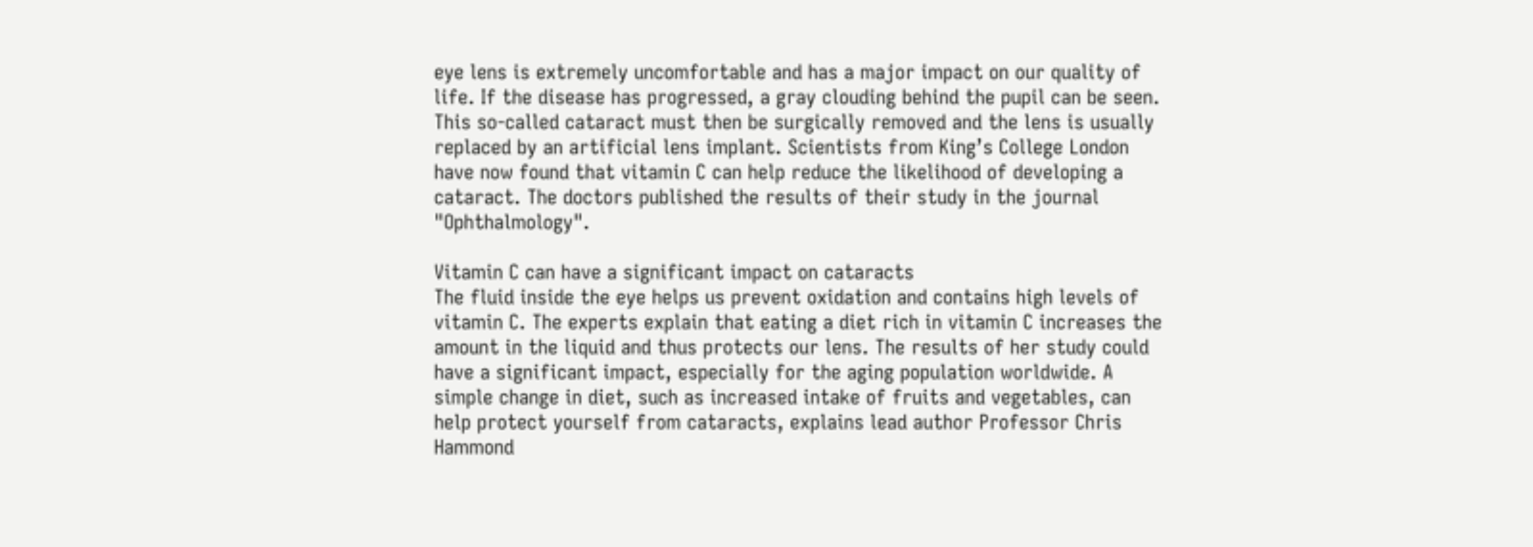eye lens is extremely uncomfortable and has a major impact on our quality of life. If the disease has progressed, a gray clouding behind the pupil can be seen. This so-called cataract must then be surgically removed and the lens is usually replaced by an artificial lens implant. Scientists from King’s College London have now found that vitamin C can help reduce the likelihood of developing a cataract. The doctors published the results of their study in the journal "Ophthalmology".

Vitamin C can have a significant impact on cataracts
The fluid inside the eye helps us prevent oxidation and contains high levels of vitamin C. The experts explain that eating a diet rich in vitamin C increases the amount in the liquid and thus protects our lens. The results of her study could have a significant impact, especially for the aging population worldwide. A simple change in diet, such as increased intake of fruits and vegetables, can help protect yourself from cataracts, explains lead author Professor Chris Hammond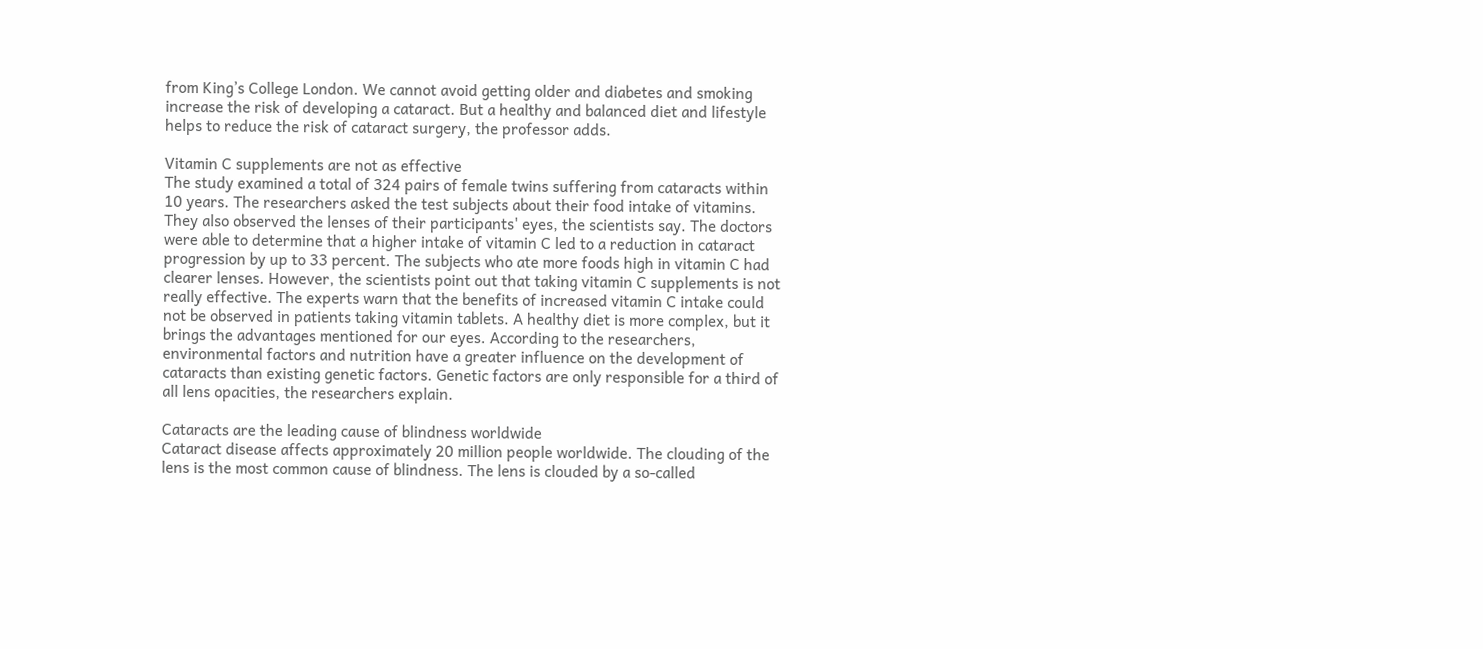from King’s College London. We cannot avoid getting older and diabetes and smoking increase the risk of developing a cataract. But a healthy and balanced diet and lifestyle helps to reduce the risk of cataract surgery, the professor adds.

Vitamin C supplements are not as effective
The study examined a total of 324 pairs of female twins suffering from cataracts within 10 years. The researchers asked the test subjects about their food intake of vitamins. They also observed the lenses of their participants' eyes, the scientists say. The doctors were able to determine that a higher intake of vitamin C led to a reduction in cataract progression by up to 33 percent. The subjects who ate more foods high in vitamin C had clearer lenses. However, the scientists point out that taking vitamin C supplements is not really effective. The experts warn that the benefits of increased vitamin C intake could not be observed in patients taking vitamin tablets. A healthy diet is more complex, but it brings the advantages mentioned for our eyes. According to the researchers, environmental factors and nutrition have a greater influence on the development of cataracts than existing genetic factors. Genetic factors are only responsible for a third of all lens opacities, the researchers explain.

Cataracts are the leading cause of blindness worldwide
Cataract disease affects approximately 20 million people worldwide. The clouding of the lens is the most common cause of blindness. The lens is clouded by a so-called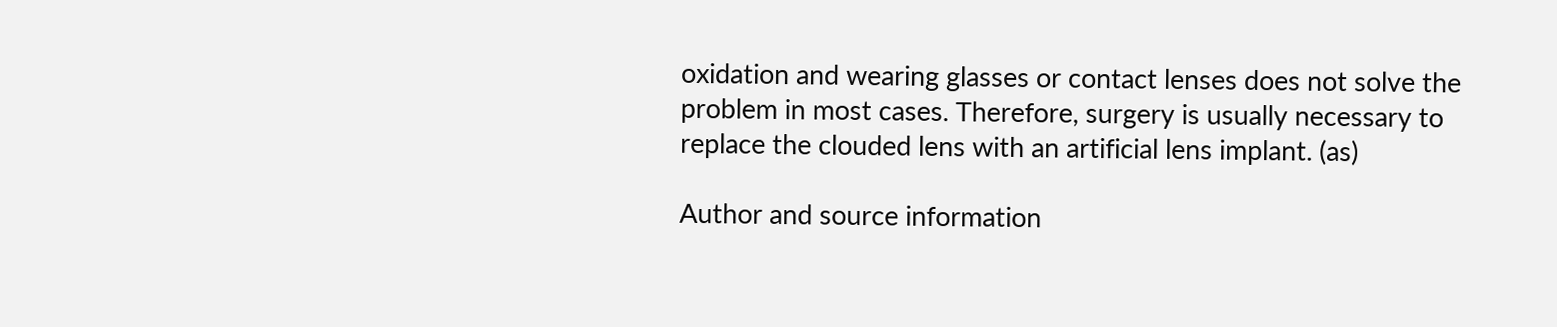oxidation and wearing glasses or contact lenses does not solve the problem in most cases. Therefore, surgery is usually necessary to replace the clouded lens with an artificial lens implant. (as)

Author and source information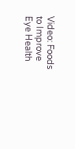Video: Foods to Improve Eye Health